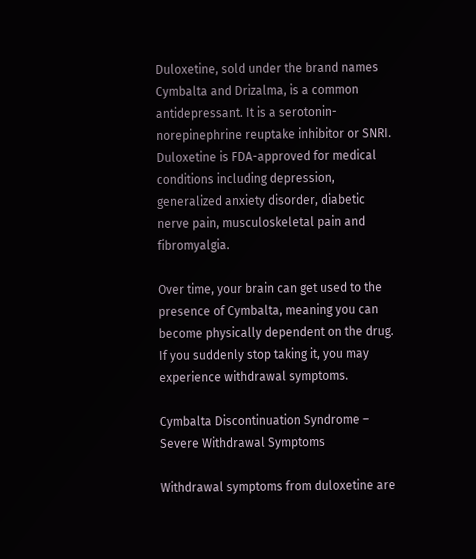Duloxetine, sold under the brand names Cymbalta and Drizalma, is a common antidepressant. It is a serotonin-norepinephrine reuptake inhibitor or SNRI. Duloxetine is FDA-approved for medical conditions including depression, generalized anxiety disorder, diabetic nerve pain, musculoskeletal pain and fibromyalgia.

Over time, your brain can get used to the presence of Cymbalta, meaning you can become physically dependent on the drug. If you suddenly stop taking it, you may experience withdrawal symptoms.

Cymbalta Discontinuation Syndrome – Severe Withdrawal Symptoms

Withdrawal symptoms from duloxetine are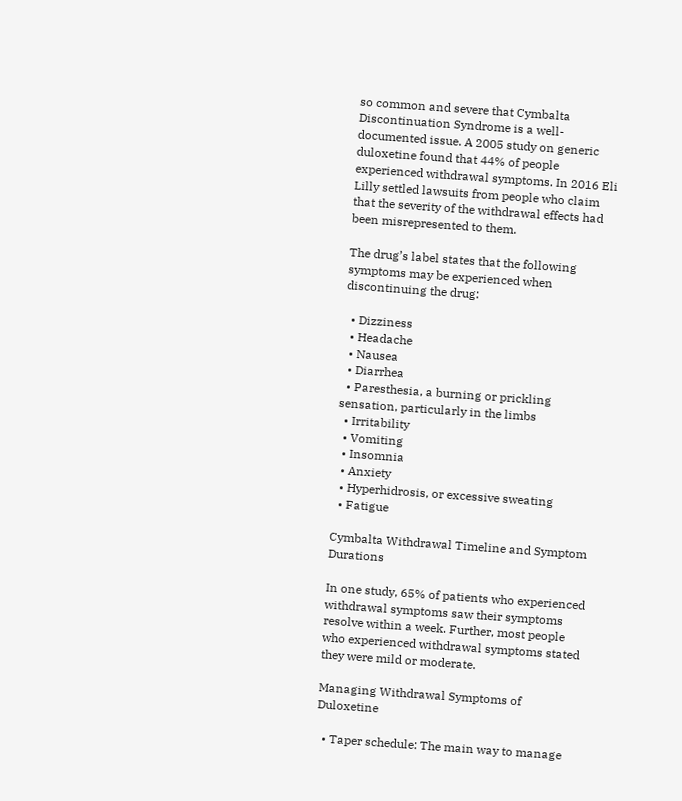so common and severe that Cymbalta Discontinuation Syndrome is a well-documented issue. A 2005 study on generic duloxetine found that 44% of people experienced withdrawal symptoms. In 2016 Eli Lilly settled lawsuits from people who claim that the severity of the withdrawal effects had been misrepresented to them.

The drug’s label states that the following symptoms may be experienced when discontinuing the drug:

  • Dizziness
  • Headache
  • Nausea
  • Diarrhea
  • Paresthesia, a burning or prickling sensation, particularly in the limbs
  • Irritability
  • Vomiting
  • Insomnia
  • Anxiety
  • Hyperhidrosis, or excessive sweating
  • Fatigue

Cymbalta Withdrawal Timeline and Symptom Durations

In one study, 65% of patients who experienced withdrawal symptoms saw their symptoms resolve within a week. Further, most people who experienced withdrawal symptoms stated they were mild or moderate.

Managing Withdrawal Symptoms of Duloxetine

  • Taper schedule: The main way to manage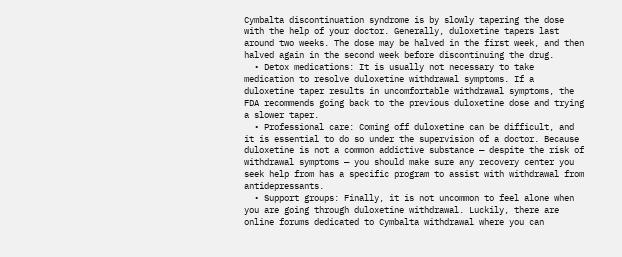Cymbalta discontinuation syndrome is by slowly tapering the dose with the help of your doctor. Generally, duloxetine tapers last around two weeks. The dose may be halved in the first week, and then halved again in the second week before discontinuing the drug.
  • Detox medications: It is usually not necessary to take medication to resolve duloxetine withdrawal symptoms. If a duloxetine taper results in uncomfortable withdrawal symptoms, the FDA recommends going back to the previous duloxetine dose and trying a slower taper.
  • Professional care: Coming off duloxetine can be difficult, and it is essential to do so under the supervision of a doctor. Because duloxetine is not a common addictive substance — despite the risk of withdrawal symptoms — you should make sure any recovery center you seek help from has a specific program to assist with withdrawal from antidepressants.
  • Support groups: Finally, it is not uncommon to feel alone when you are going through duloxetine withdrawal. Luckily, there are online forums dedicated to Cymbalta withdrawal where you can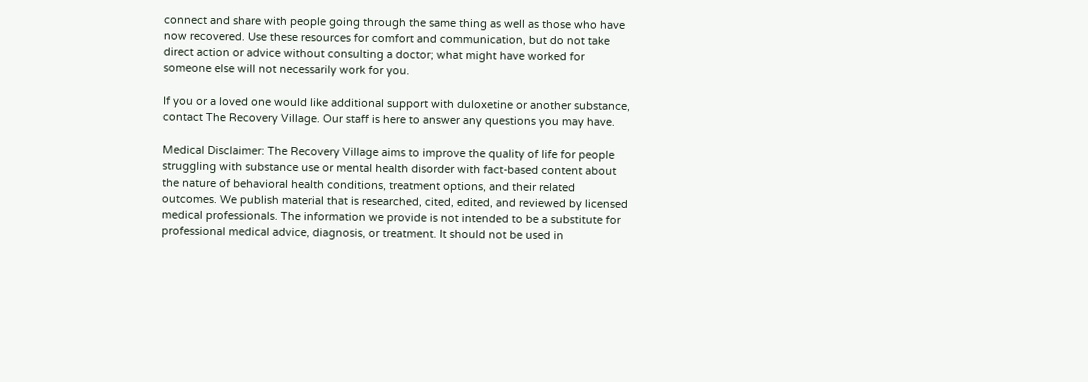connect and share with people going through the same thing as well as those who have now recovered. Use these resources for comfort and communication, but do not take direct action or advice without consulting a doctor; what might have worked for someone else will not necessarily work for you.

If you or a loved one would like additional support with duloxetine or another substance, contact The Recovery Village. Our staff is here to answer any questions you may have.

Medical Disclaimer: The Recovery Village aims to improve the quality of life for people struggling with substance use or mental health disorder with fact-based content about the nature of behavioral health conditions, treatment options, and their related outcomes. We publish material that is researched, cited, edited, and reviewed by licensed medical professionals. The information we provide is not intended to be a substitute for professional medical advice, diagnosis, or treatment. It should not be used in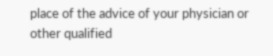place of the advice of your physician or other qualified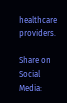healthcare providers.

Share on Social Media: